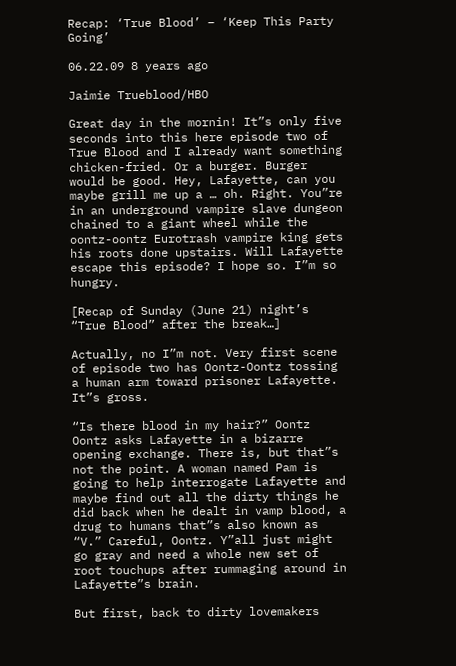Recap: ‘True Blood’ – ‘Keep This Party Going’

06.22.09 8 years ago

Jaimie Trueblood/HBO

Great day in the mornin! It”s only five seconds into this here episode two of True Blood and I already want something chicken-fried. Or a burger. Burger would be good. Hey, Lafayette, can you maybe grill me up a … oh. Right. You”re in an underground vampire slave dungeon chained to a giant wheel while the oontz-oontz Eurotrash vampire king gets his roots done upstairs. Will Lafayette escape this episode? I hope so. I”m so hungry.

[Recap of Sunday (June 21) night’s “True Blood” after the break…]

Actually, no I”m not. Very first scene of episode two has Oontz-Oontz tossing a human arm toward prisoner Lafayette. It”s gross.

“Is there blood in my hair?” Oontz Oontz asks Lafayette in a bizarre opening exchange. There is, but that”s not the point. A woman named Pam is going to help interrogate Lafayette and maybe find out all the dirty things he did back when he dealt in vamp blood, a drug to humans that”s also known as “V.” Careful, Oontz. Y”all just might go gray and need a whole new set of root touchups after rummaging around in Lafayette”s brain.

But first, back to dirty lovemakers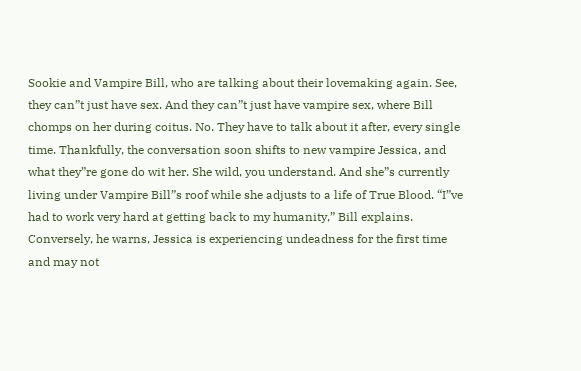Sookie and Vampire Bill, who are talking about their lovemaking again. See, they can”t just have sex. And they can”t just have vampire sex, where Bill chomps on her during coitus. No. They have to talk about it after, every single time. Thankfully, the conversation soon shifts to new vampire Jessica, and what they”re gone do wit her. She wild, you understand. And she”s currently living under Vampire Bill”s roof while she adjusts to a life of True Blood. “I”ve had to work very hard at getting back to my humanity,” Bill explains. Conversely, he warns, Jessica is experiencing undeadness for the first time and may not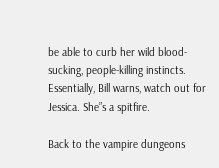be able to curb her wild blood-sucking, people-killing instincts. Essentially, Bill warns, watch out for Jessica. She”s a spitfire.

Back to the vampire dungeons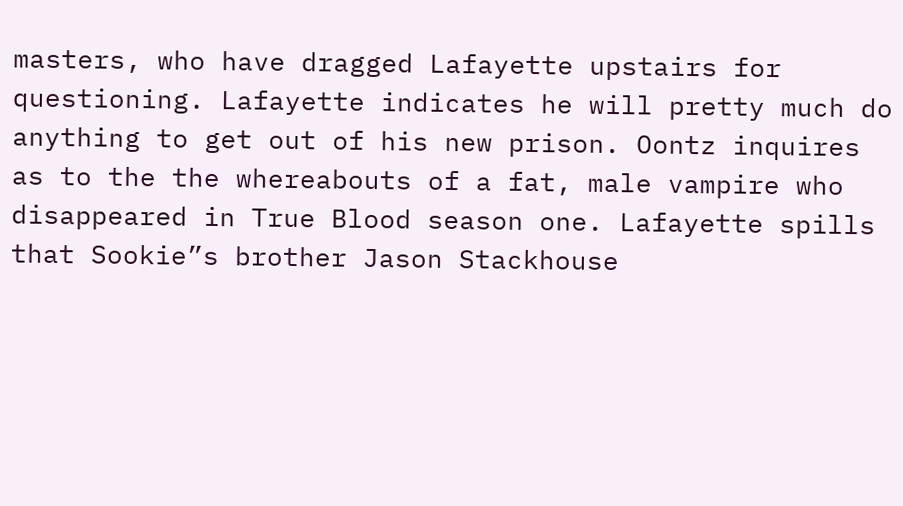masters, who have dragged Lafayette upstairs for questioning. Lafayette indicates he will pretty much do anything to get out of his new prison. Oontz inquires as to the the whereabouts of a fat, male vampire who disappeared in True Blood season one. Lafayette spills that Sookie”s brother Jason Stackhouse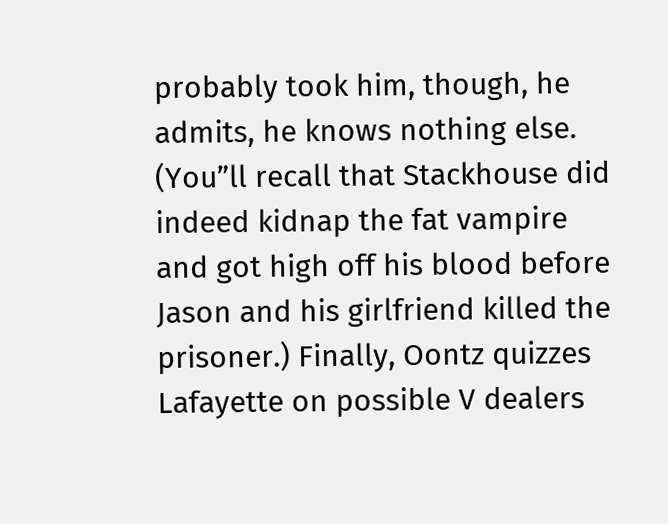probably took him, though, he admits, he knows nothing else. (You”ll recall that Stackhouse did indeed kidnap the fat vampire and got high off his blood before Jason and his girlfriend killed the prisoner.) Finally, Oontz quizzes Lafayette on possible V dealers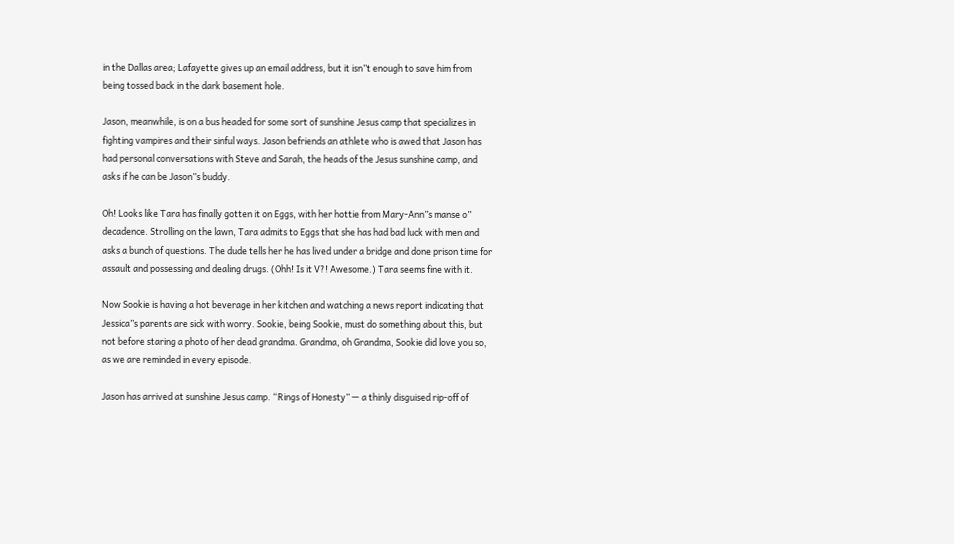in the Dallas area; Lafayette gives up an email address, but it isn”t enough to save him from being tossed back in the dark basement hole.

Jason, meanwhile, is on a bus headed for some sort of sunshine Jesus camp that specializes in fighting vampires and their sinful ways. Jason befriends an athlete who is awed that Jason has had personal conversations with Steve and Sarah, the heads of the Jesus sunshine camp, and asks if he can be Jason”s buddy.

Oh! Looks like Tara has finally gotten it on Eggs, with her hottie from Mary-Ann”s manse o” decadence. Strolling on the lawn, Tara admits to Eggs that she has had bad luck with men and asks a bunch of questions. The dude tells her he has lived under a bridge and done prison time for assault and possessing and dealing drugs. (Ohh! Is it V?! Awesome.) Tara seems fine with it.

Now Sookie is having a hot beverage in her kitchen and watching a news report indicating that Jessica”s parents are sick with worry. Sookie, being Sookie, must do something about this, but not before staring a photo of her dead grandma. Grandma, oh Grandma, Sookie did love you so, as we are reminded in every episode.

Jason has arrived at sunshine Jesus camp. “Rings of Honesty” — a thinly disguised rip-off of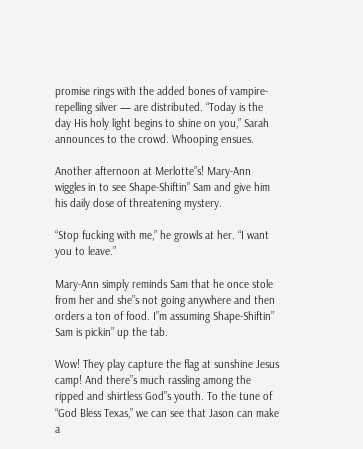promise rings with the added bones of vampire-repelling silver — are distributed. “Today is the day His holy light begins to shine on you,” Sarah announces to the crowd. Whooping ensues.

Another afternoon at Merlotte”s! Mary-Ann wiggles in to see Shape-Shiftin” Sam and give him his daily dose of threatening mystery.

“Stop fucking with me,” he growls at her. “I want you to leave.”

Mary-Ann simply reminds Sam that he once stole from her and she”s not going anywhere and then orders a ton of food. I”m assuming Shape-Shiftin” Sam is pickin” up the tab.

Wow! They play capture the flag at sunshine Jesus camp! And there”s much rassling among the ripped and shirtless God”s youth. To the tune of “God Bless Texas,” we can see that Jason can make a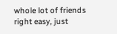whole lot of friends right easy, just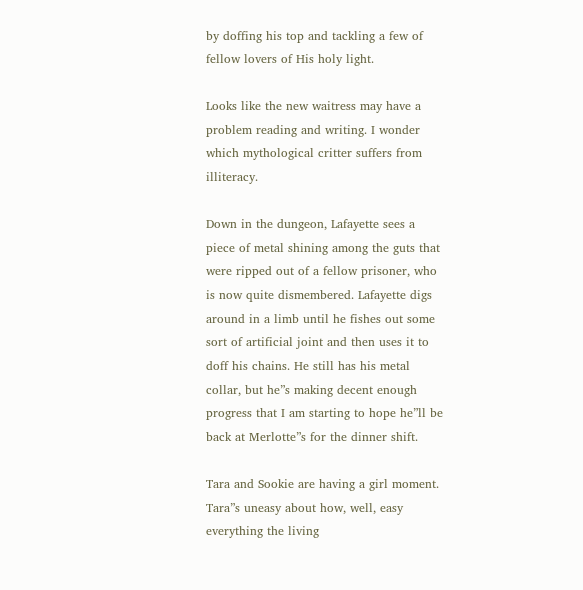by doffing his top and tackling a few of fellow lovers of His holy light.

Looks like the new waitress may have a problem reading and writing. I wonder which mythological critter suffers from illiteracy.

Down in the dungeon, Lafayette sees a piece of metal shining among the guts that were ripped out of a fellow prisoner, who is now quite dismembered. Lafayette digs around in a limb until he fishes out some sort of artificial joint and then uses it to doff his chains. He still has his metal collar, but he”s making decent enough progress that I am starting to hope he”ll be back at Merlotte”s for the dinner shift.

Tara and Sookie are having a girl moment. Tara”s uneasy about how, well, easy everything the living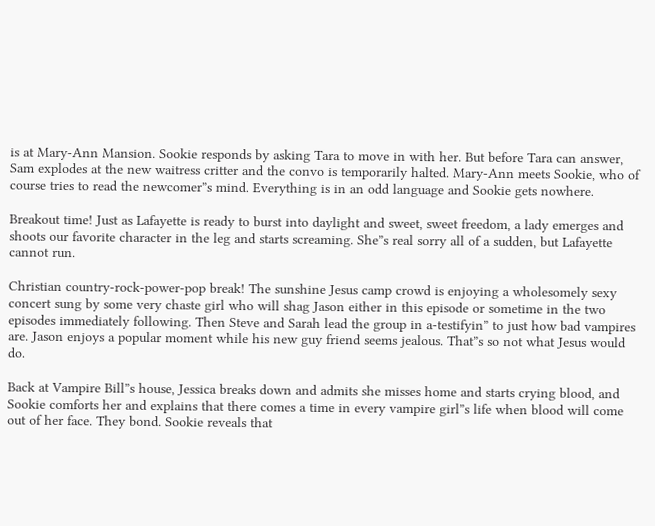is at Mary-Ann Mansion. Sookie responds by asking Tara to move in with her. But before Tara can answer, Sam explodes at the new waitress critter and the convo is temporarily halted. Mary-Ann meets Sookie, who of course tries to read the newcomer”s mind. Everything is in an odd language and Sookie gets nowhere.

Breakout time! Just as Lafayette is ready to burst into daylight and sweet, sweet freedom, a lady emerges and shoots our favorite character in the leg and starts screaming. She”s real sorry all of a sudden, but Lafayette cannot run.

Christian country-rock-power-pop break! The sunshine Jesus camp crowd is enjoying a wholesomely sexy concert sung by some very chaste girl who will shag Jason either in this episode or sometime in the two episodes immediately following. Then Steve and Sarah lead the group in a-testifyin” to just how bad vampires are. Jason enjoys a popular moment while his new guy friend seems jealous. That”s so not what Jesus would do.

Back at Vampire Bill”s house, Jessica breaks down and admits she misses home and starts crying blood, and Sookie comforts her and explains that there comes a time in every vampire girl”s life when blood will come out of her face. They bond. Sookie reveals that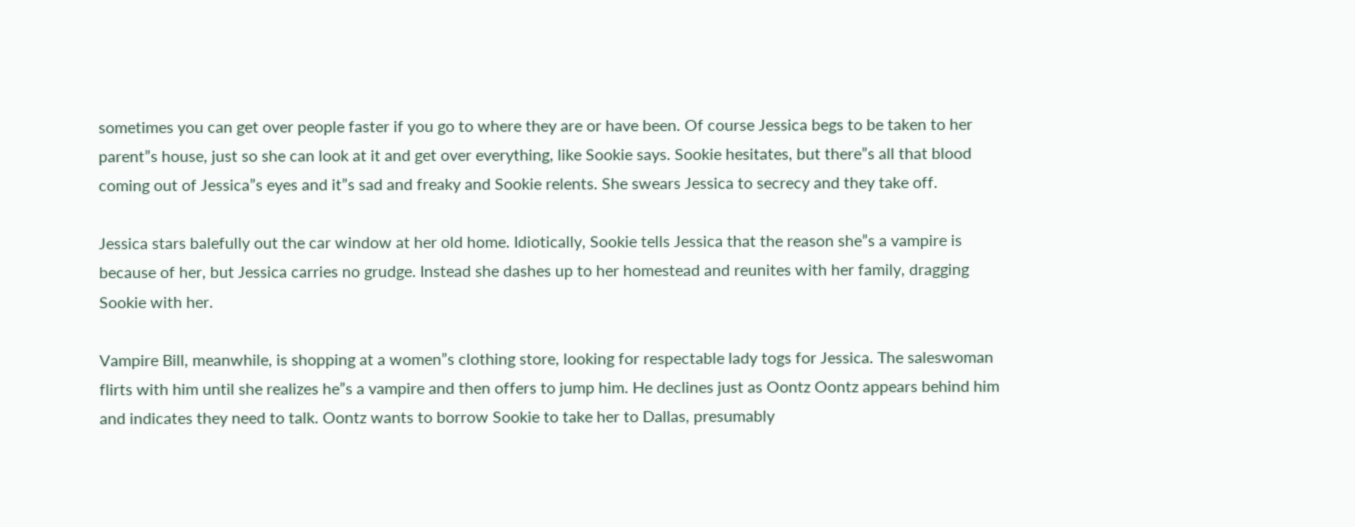sometimes you can get over people faster if you go to where they are or have been. Of course Jessica begs to be taken to her parent”s house, just so she can look at it and get over everything, like Sookie says. Sookie hesitates, but there”s all that blood coming out of Jessica”s eyes and it”s sad and freaky and Sookie relents. She swears Jessica to secrecy and they take off.

Jessica stars balefully out the car window at her old home. Idiotically, Sookie tells Jessica that the reason she”s a vampire is because of her, but Jessica carries no grudge. Instead she dashes up to her homestead and reunites with her family, dragging Sookie with her.

Vampire Bill, meanwhile, is shopping at a women”s clothing store, looking for respectable lady togs for Jessica. The saleswoman flirts with him until she realizes he”s a vampire and then offers to jump him. He declines just as Oontz Oontz appears behind him and indicates they need to talk. Oontz wants to borrow Sookie to take her to Dallas, presumably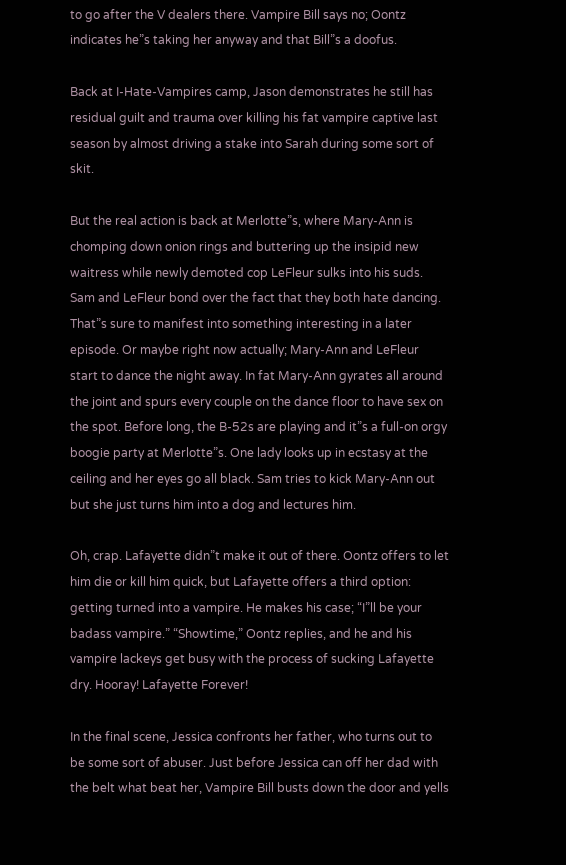to go after the V dealers there. Vampire Bill says no; Oontz indicates he”s taking her anyway and that Bill”s a doofus.

Back at I-Hate-Vampires camp, Jason demonstrates he still has residual guilt and trauma over killing his fat vampire captive last season by almost driving a stake into Sarah during some sort of skit.

But the real action is back at Merlotte”s, where Mary-Ann is chomping down onion rings and buttering up the insipid new waitress while newly demoted cop LeFleur sulks into his suds. Sam and LeFleur bond over the fact that they both hate dancing. That”s sure to manifest into something interesting in a later episode. Or maybe right now actually; Mary-Ann and LeFleur start to dance the night away. In fat Mary-Ann gyrates all around the joint and spurs every couple on the dance floor to have sex on the spot. Before long, the B-52s are playing and it”s a full-on orgy boogie party at Merlotte”s. One lady looks up in ecstasy at the ceiling and her eyes go all black. Sam tries to kick Mary-Ann out but she just turns him into a dog and lectures him.

Oh, crap. Lafayette didn”t make it out of there. Oontz offers to let him die or kill him quick, but Lafayette offers a third option: getting turned into a vampire. He makes his case; “I”ll be your badass vampire.” “Showtime,” Oontz replies, and he and his vampire lackeys get busy with the process of sucking Lafayette dry. Hooray! Lafayette Forever!

In the final scene, Jessica confronts her father, who turns out to be some sort of abuser. Just before Jessica can off her dad with the belt what beat her, Vampire Bill busts down the door and yells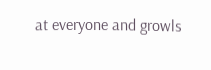at everyone and growls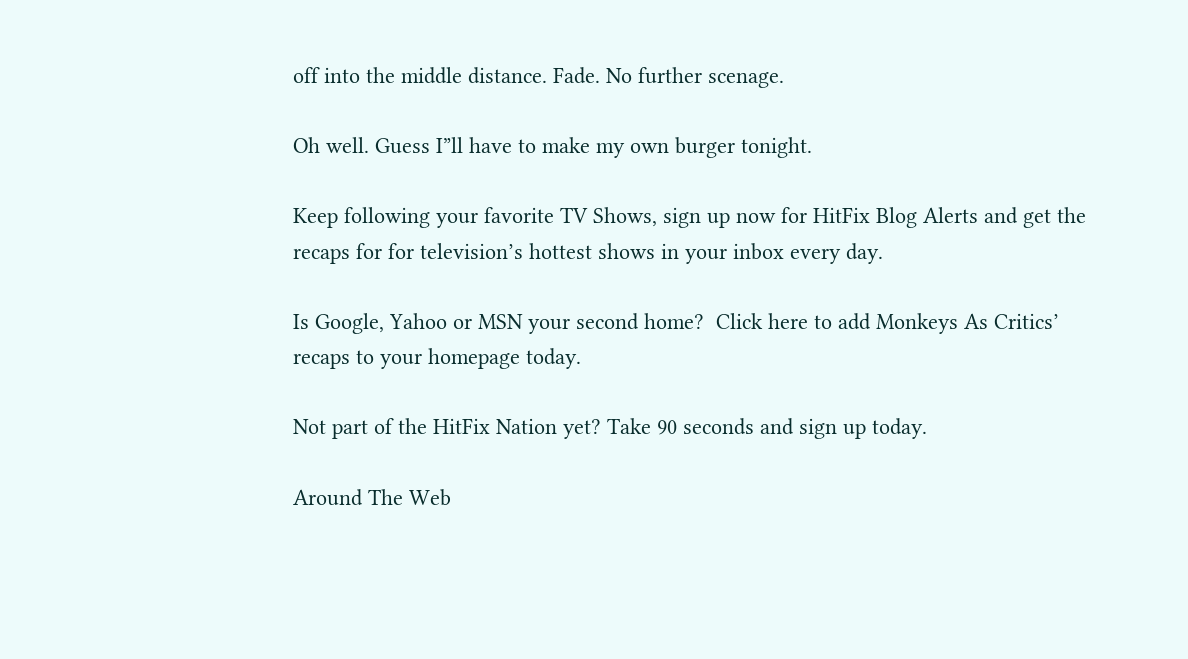off into the middle distance. Fade. No further scenage.

Oh well. Guess I”ll have to make my own burger tonight.

Keep following your favorite TV Shows, sign up now for HitFix Blog Alerts and get the recaps for for television’s hottest shows in your inbox every day.

Is Google, Yahoo or MSN your second home?  Click here to add Monkeys As Critics’ recaps to your homepage today.

Not part of the HitFix Nation yet? Take 90 seconds and sign up today.

Around The Web